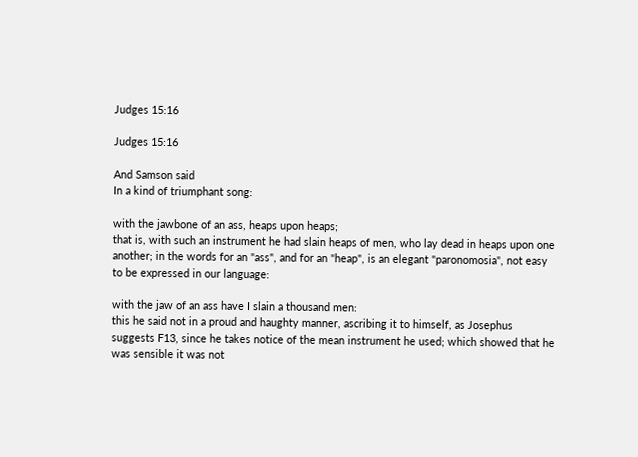Judges 15:16

Judges 15:16

And Samson said
In a kind of triumphant song:

with the jawbone of an ass, heaps upon heaps;
that is, with such an instrument he had slain heaps of men, who lay dead in heaps upon one another; in the words for an "ass", and for an "heap", is an elegant "paronomosia", not easy to be expressed in our language:

with the jaw of an ass have I slain a thousand men:
this he said not in a proud and haughty manner, ascribing it to himself, as Josephus suggests F13, since he takes notice of the mean instrument he used; which showed that he was sensible it was not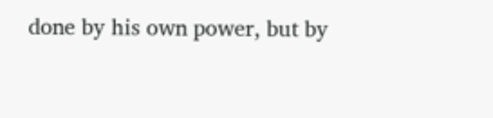done by his own power, but by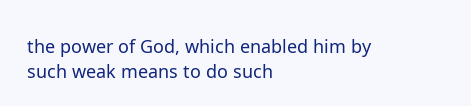the power of God, which enabled him by such weak means to do such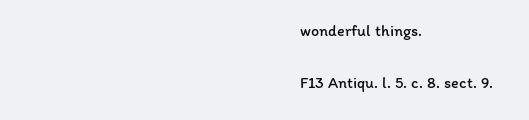wonderful things.


F13 Antiqu. l. 5. c. 8. sect. 9.